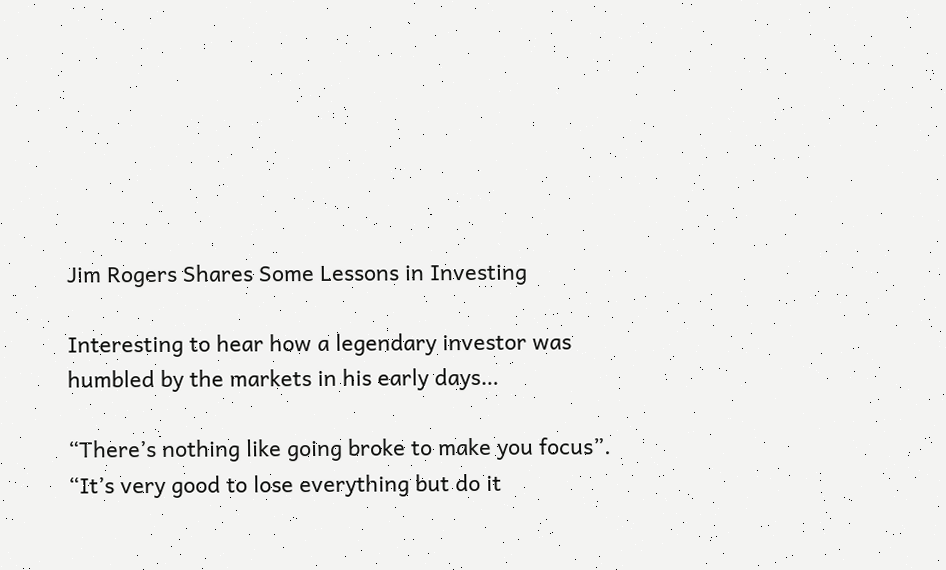Jim Rogers Shares Some Lessons in Investing

Interesting to hear how a legendary investor was humbled by the markets in his early days…

“There’s nothing like going broke to make you focus”.  “It’s very good to lose everything but do it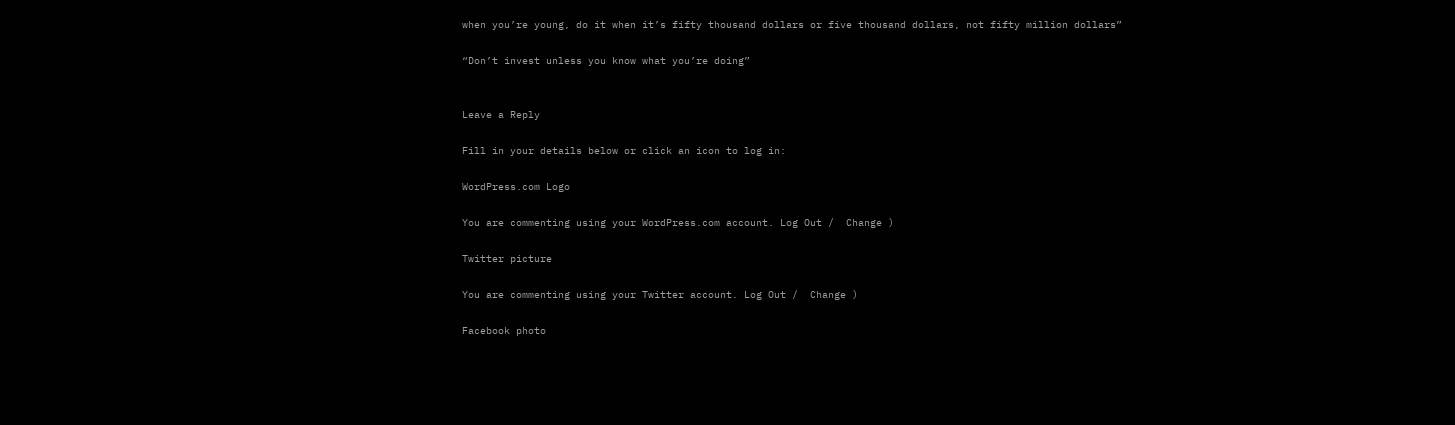when you’re young, do it when it’s fifty thousand dollars or five thousand dollars, not fifty million dollars”

“Don’t invest unless you know what you’re doing”


Leave a Reply

Fill in your details below or click an icon to log in:

WordPress.com Logo

You are commenting using your WordPress.com account. Log Out /  Change )

Twitter picture

You are commenting using your Twitter account. Log Out /  Change )

Facebook photo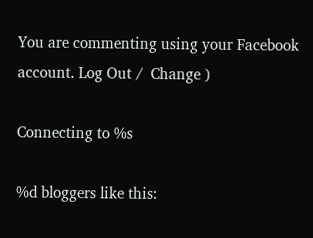You are commenting using your Facebook account. Log Out /  Change )

Connecting to %s

%d bloggers like this: